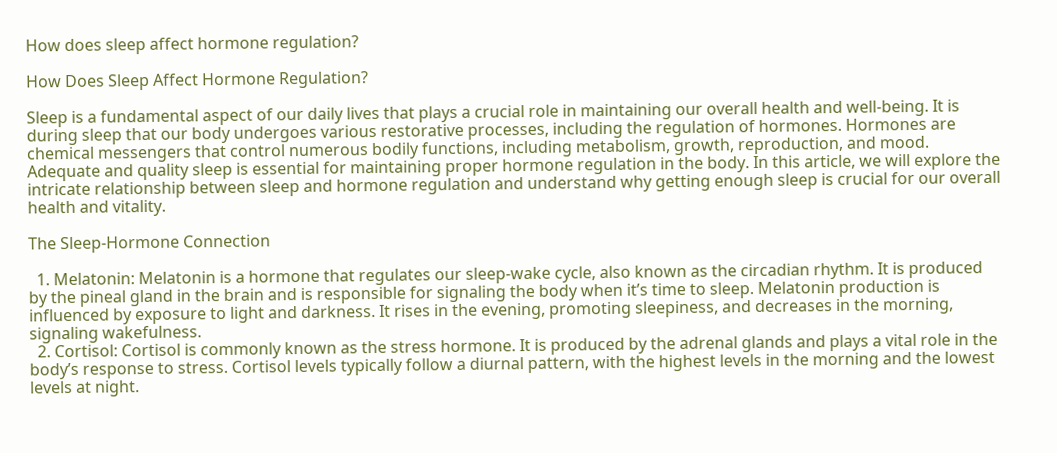How does sleep affect hormone regulation?

How Does Sleep Affect Hormone Regulation?

Sleep is a fundamental aspect of our daily lives that plays a crucial role in maintaining our overall health and well-being. It is during sleep that our body undergoes various restorative processes, including the regulation of hormones. Hormones are chemical messengers that control numerous bodily functions, including metabolism, growth, reproduction, and mood. Adequate and quality sleep is essential for maintaining proper hormone regulation in the body. In this article, we will explore the intricate relationship between sleep and hormone regulation and understand why getting enough sleep is crucial for our overall health and vitality.

The Sleep-Hormone Connection

  1. Melatonin: Melatonin is a hormone that regulates our sleep-wake cycle, also known as the circadian rhythm. It is produced by the pineal gland in the brain and is responsible for signaling the body when it’s time to sleep. Melatonin production is influenced by exposure to light and darkness. It rises in the evening, promoting sleepiness, and decreases in the morning, signaling wakefulness.
  2. Cortisol: Cortisol is commonly known as the stress hormone. It is produced by the adrenal glands and plays a vital role in the body’s response to stress. Cortisol levels typically follow a diurnal pattern, with the highest levels in the morning and the lowest levels at night.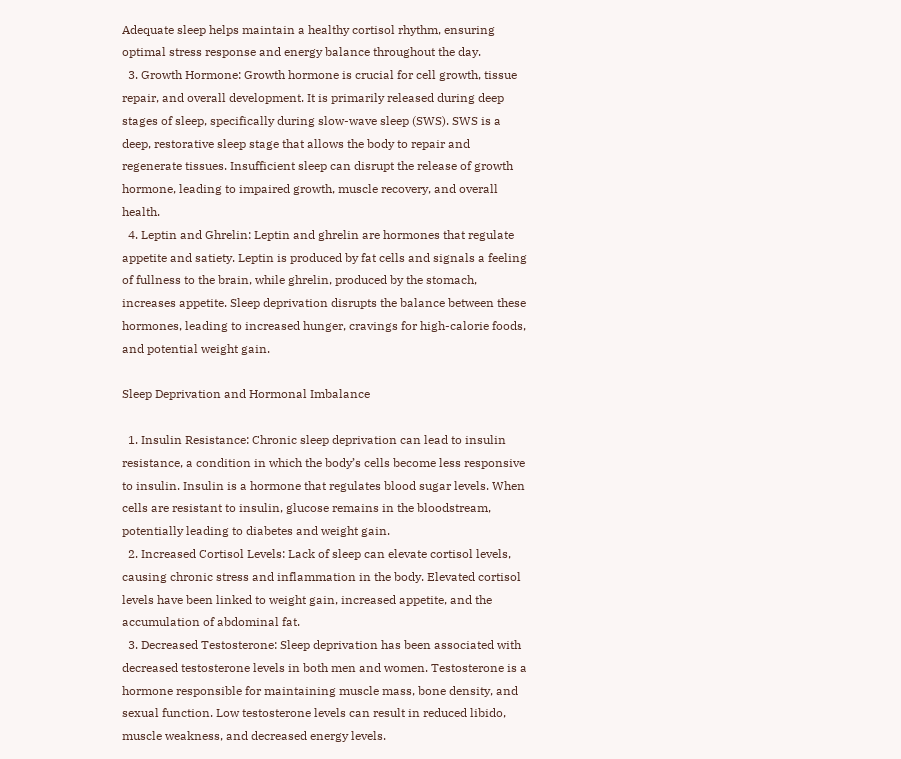Adequate sleep helps maintain a healthy cortisol rhythm, ensuring optimal stress response and energy balance throughout the day.
  3. Growth Hormone: Growth hormone is crucial for cell growth, tissue repair, and overall development. It is primarily released during deep stages of sleep, specifically during slow-wave sleep (SWS). SWS is a deep, restorative sleep stage that allows the body to repair and regenerate tissues. Insufficient sleep can disrupt the release of growth hormone, leading to impaired growth, muscle recovery, and overall health.
  4. Leptin and Ghrelin: Leptin and ghrelin are hormones that regulate appetite and satiety. Leptin is produced by fat cells and signals a feeling of fullness to the brain, while ghrelin, produced by the stomach, increases appetite. Sleep deprivation disrupts the balance between these hormones, leading to increased hunger, cravings for high-calorie foods, and potential weight gain.

Sleep Deprivation and Hormonal Imbalance

  1. Insulin Resistance: Chronic sleep deprivation can lead to insulin resistance, a condition in which the body’s cells become less responsive to insulin. Insulin is a hormone that regulates blood sugar levels. When cells are resistant to insulin, glucose remains in the bloodstream, potentially leading to diabetes and weight gain.
  2. Increased Cortisol Levels: Lack of sleep can elevate cortisol levels, causing chronic stress and inflammation in the body. Elevated cortisol levels have been linked to weight gain, increased appetite, and the accumulation of abdominal fat.
  3. Decreased Testosterone: Sleep deprivation has been associated with decreased testosterone levels in both men and women. Testosterone is a hormone responsible for maintaining muscle mass, bone density, and sexual function. Low testosterone levels can result in reduced libido, muscle weakness, and decreased energy levels.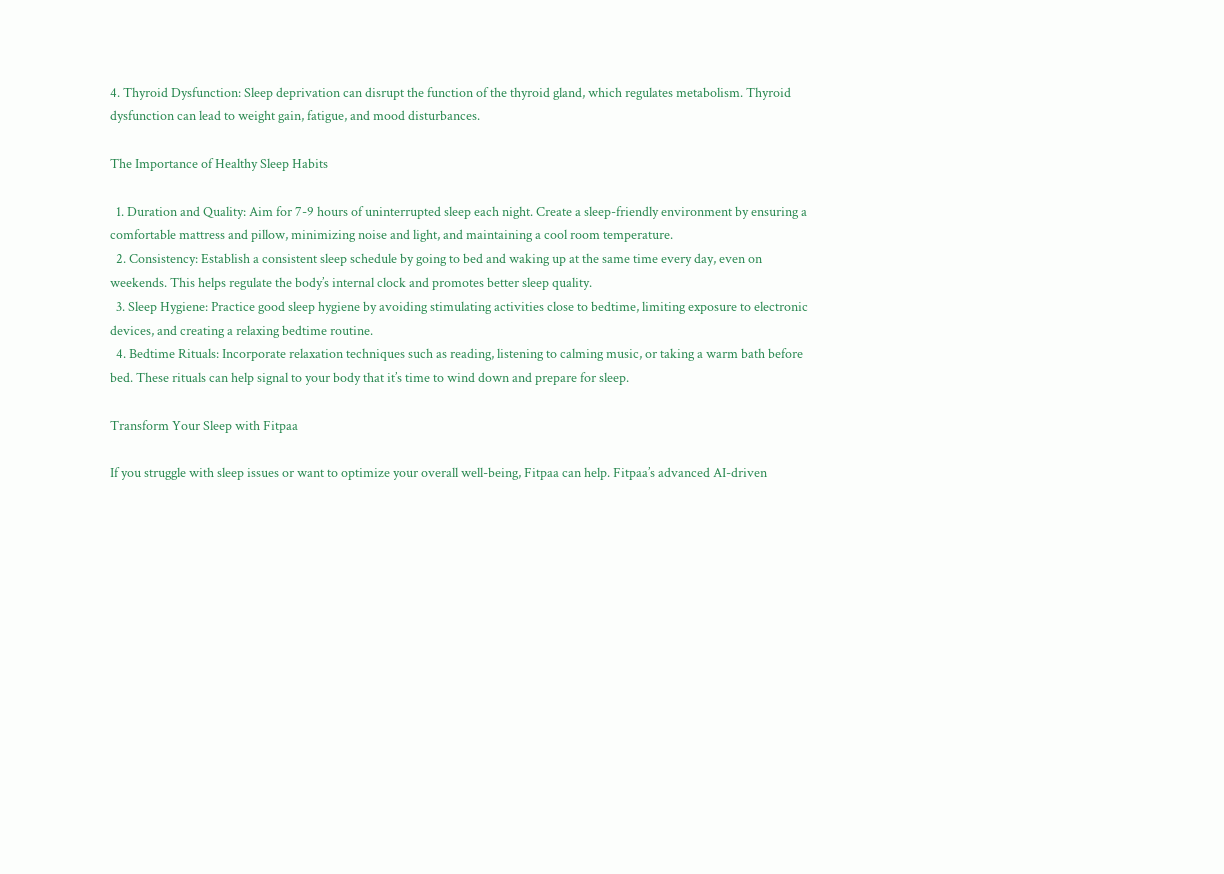4. Thyroid Dysfunction: Sleep deprivation can disrupt the function of the thyroid gland, which regulates metabolism. Thyroid dysfunction can lead to weight gain, fatigue, and mood disturbances.

The Importance of Healthy Sleep Habits

  1. Duration and Quality: Aim for 7-9 hours of uninterrupted sleep each night. Create a sleep-friendly environment by ensuring a comfortable mattress and pillow, minimizing noise and light, and maintaining a cool room temperature.
  2. Consistency: Establish a consistent sleep schedule by going to bed and waking up at the same time every day, even on weekends. This helps regulate the body’s internal clock and promotes better sleep quality.
  3. Sleep Hygiene: Practice good sleep hygiene by avoiding stimulating activities close to bedtime, limiting exposure to electronic devices, and creating a relaxing bedtime routine.
  4. Bedtime Rituals: Incorporate relaxation techniques such as reading, listening to calming music, or taking a warm bath before bed. These rituals can help signal to your body that it’s time to wind down and prepare for sleep.

Transform Your Sleep with Fitpaa

If you struggle with sleep issues or want to optimize your overall well-being, Fitpaa can help. Fitpaa’s advanced AI-driven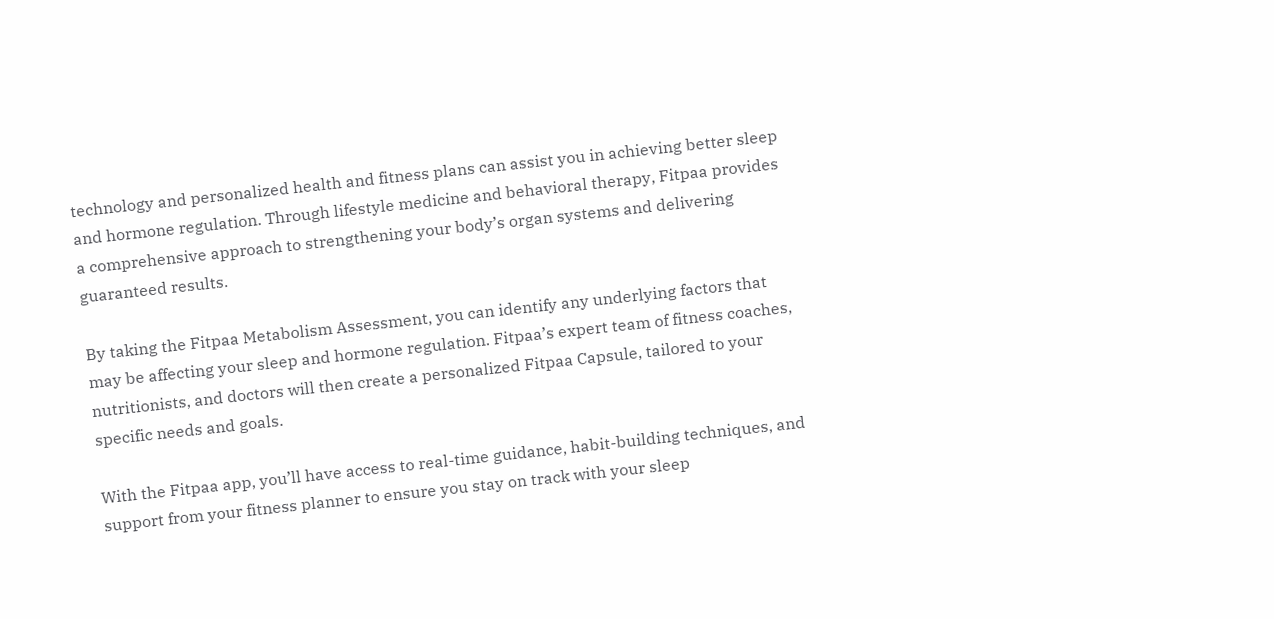technology and personalized health and fitness plans can assist you in achieving better sleep and hormone regulation. Through lifestyle medicine and behavioral therapy, Fitpaa provides a comprehensive approach to strengthening your body’s organ systems and delivering guaranteed results.

By taking the Fitpaa Metabolism Assessment, you can identify any underlying factors that may be affecting your sleep and hormone regulation. Fitpaa’s expert team of fitness coaches, nutritionists, and doctors will then create a personalized Fitpaa Capsule, tailored to your specific needs and goals.

With the Fitpaa app, you’ll have access to real-time guidance, habit-building techniques, and support from your fitness planner to ensure you stay on track with your sleep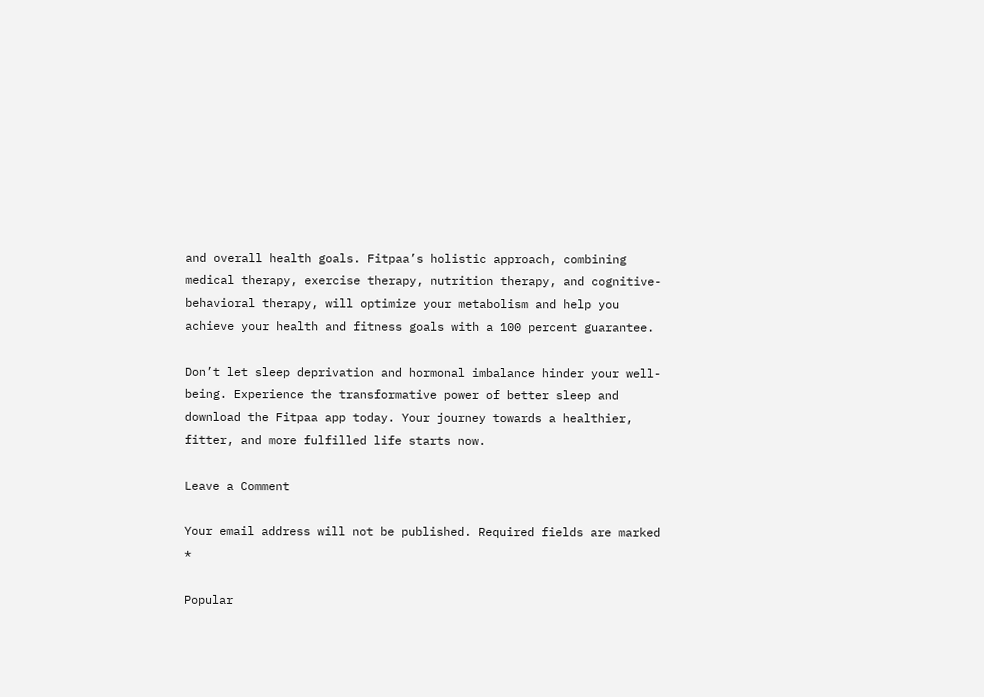and overall health goals. Fitpaa’s holistic approach, combining medical therapy, exercise therapy, nutrition therapy, and cognitive-behavioral therapy, will optimize your metabolism and help you achieve your health and fitness goals with a 100 percent guarantee.

Don’t let sleep deprivation and hormonal imbalance hinder your well-being. Experience the transformative power of better sleep and download the Fitpaa app today. Your journey towards a healthier, fitter, and more fulfilled life starts now.

Leave a Comment

Your email address will not be published. Required fields are marked *

Popular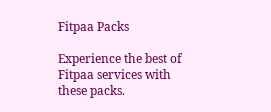Fitpaa Packs

Experience the best of Fitpaa services with these packs.